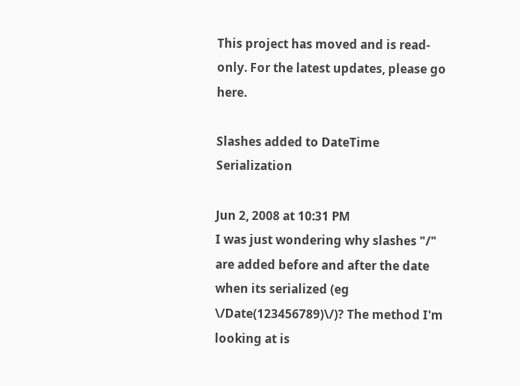This project has moved and is read-only. For the latest updates, please go here.

Slashes added to DateTime Serialization

Jun 2, 2008 at 10:31 PM
I was just wondering why slashes "/" are added before and after the date when its serialized (eg \/Date(123456789)\/)? The method I'm looking at is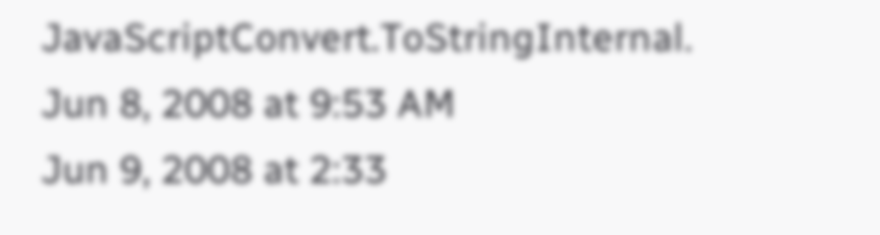JavaScriptConvert.ToStringInternal.
Jun 8, 2008 at 9:53 AM
Jun 9, 2008 at 2:33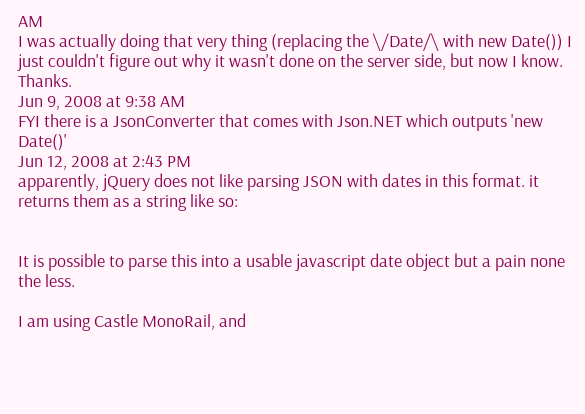AM
I was actually doing that very thing (replacing the \/Date/\ with new Date()) I just couldn't figure out why it wasn't done on the server side, but now I know. Thanks.
Jun 9, 2008 at 9:38 AM
FYI there is a JsonConverter that comes with Json.NET which outputs 'new Date()'
Jun 12, 2008 at 2:43 PM
apparently, jQuery does not like parsing JSON with dates in this format. it returns them as a string like so:


It is possible to parse this into a usable javascript date object but a pain none the less.

I am using Castle MonoRail, and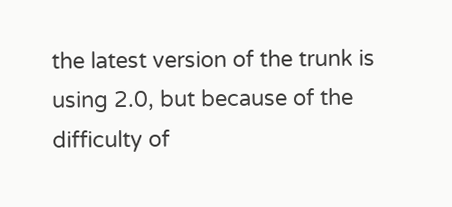the latest version of the trunk is using 2.0, but because of the difficulty of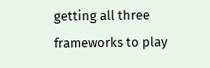getting all three frameworks to play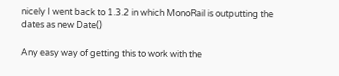nicely I went back to 1.3.2 in which MonoRail is outputting the dates as new Date()

Any easy way of getting this to work with the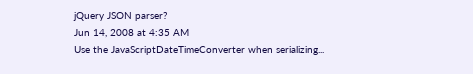jQuery JSON parser?
Jun 14, 2008 at 4:35 AM
Use the JavaScriptDateTimeConverter when serializing...